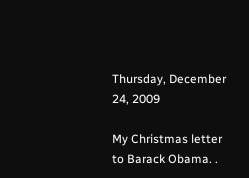Thursday, December 24, 2009

My Christmas letter to Barack Obama. .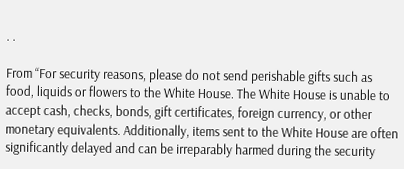. .

From “For security reasons, please do not send perishable gifts such as food, liquids or flowers to the White House. The White House is unable to accept cash, checks, bonds, gift certificates, foreign currency, or other monetary equivalents. Additionally, items sent to the White House are often significantly delayed and can be irreparably harmed during the security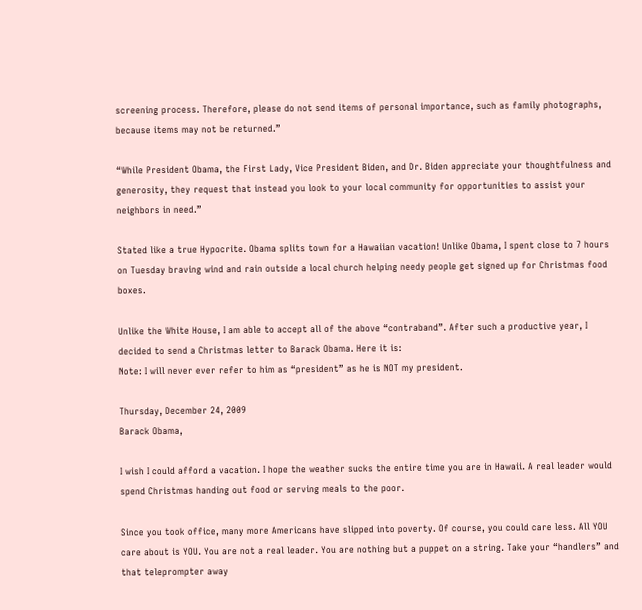screening process. Therefore, please do not send items of personal importance, such as family photographs, because items may not be returned.”

“While President Obama, the First Lady, Vice President Biden, and Dr. Biden appreciate your thoughtfulness and generosity, they request that instead you look to your local community for opportunities to assist your neighbors in need.”

Stated like a true Hypocrite. Obama splits town for a Hawaiian vacation! Unlike Obama, I spent close to 7 hours on Tuesday braving wind and rain outside a local church helping needy people get signed up for Christmas food boxes.

Unlike the White House, I am able to accept all of the above “contraband”. After such a productive year, I decided to send a Christmas letter to Barack Obama. Here it is:
Note: I will never ever refer to him as “president” as he is NOT my president.

Thursday, December 24, 2009
Barack Obama,

I wish I could afford a vacation. I hope the weather sucks the entire time you are in Hawaii. A real leader would spend Christmas handing out food or serving meals to the poor.

Since you took office, many more Americans have slipped into poverty. Of course, you could care less. All YOU care about is YOU. You are not a real leader. You are nothing but a puppet on a string. Take your “handlers” and that teleprompter away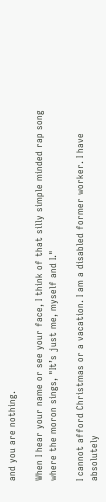and you are nothing.

When I hear your name or see your face, I think of that silly simple minded rap song where the moron sings, "It’s just me, myself and I."

I cannot afford Christmas or a vacation. I am a disabled former worker. I have absolutely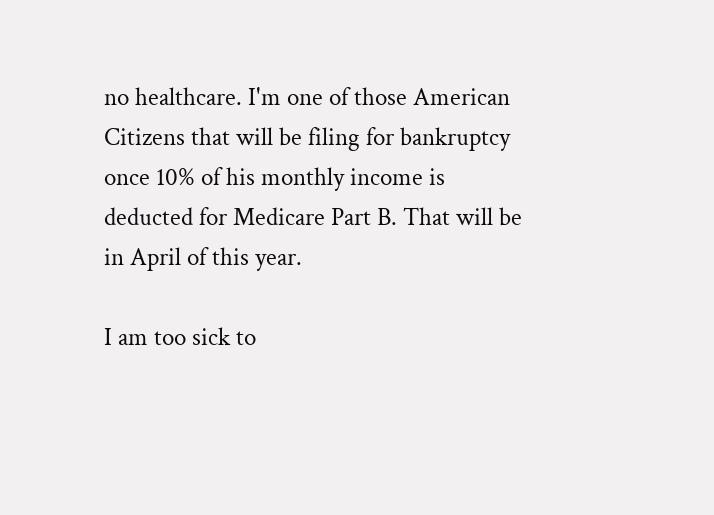no healthcare. I'm one of those American Citizens that will be filing for bankruptcy once 10% of his monthly income is deducted for Medicare Part B. That will be in April of this year.

I am too sick to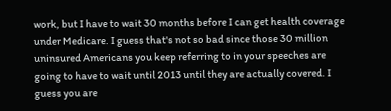work, but I have to wait 30 months before I can get health coverage under Medicare. I guess that's not so bad since those 30 million uninsured Americans you keep referring to in your speeches are going to have to wait until 2013 until they are actually covered. I guess you are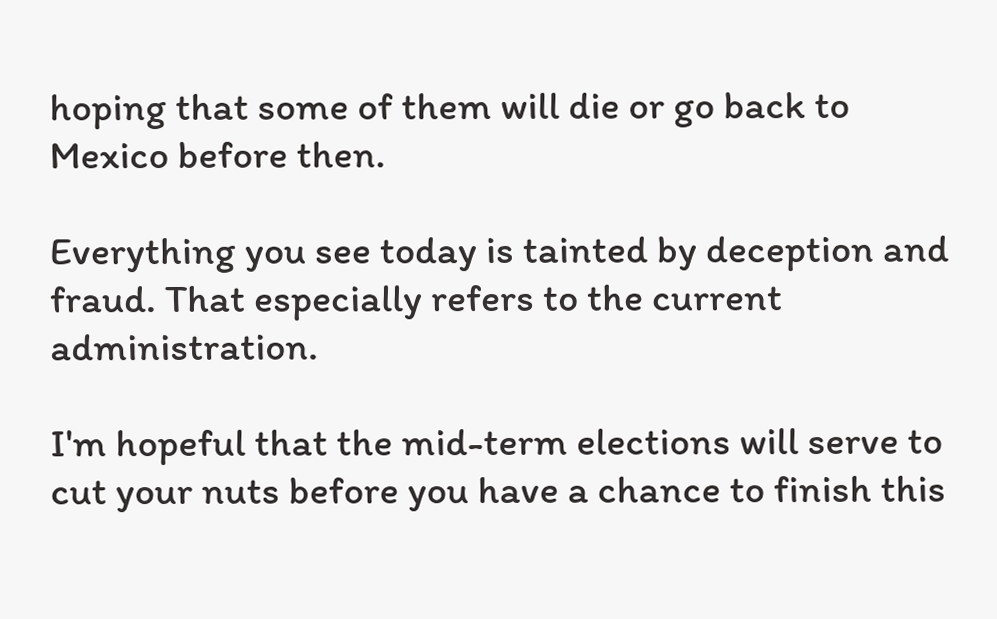hoping that some of them will die or go back to Mexico before then.

Everything you see today is tainted by deception and fraud. That especially refers to the current administration.

I'm hopeful that the mid-term elections will serve to cut your nuts before you have a chance to finish this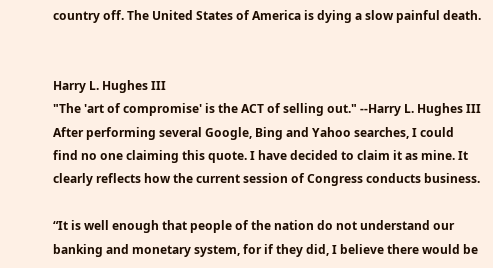country off. The United States of America is dying a slow painful death.


Harry L. Hughes III
"The 'art of compromise' is the ACT of selling out." --Harry L. Hughes III
After performing several Google, Bing and Yahoo searches, I could find no one claiming this quote. I have decided to claim it as mine. It clearly reflects how the current session of Congress conducts business.

“It is well enough that people of the nation do not understand our banking and monetary system, for if they did, I believe there would be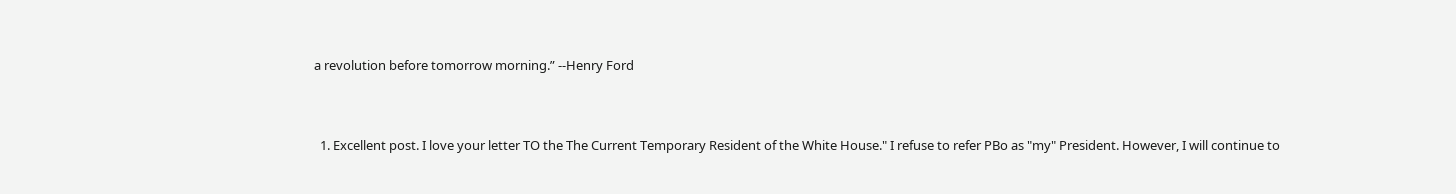a revolution before tomorrow morning.” --Henry Ford


  1. Excellent post. I love your letter TO the The Current Temporary Resident of the White House." I refuse to refer PBo as "my" President. However, I will continue to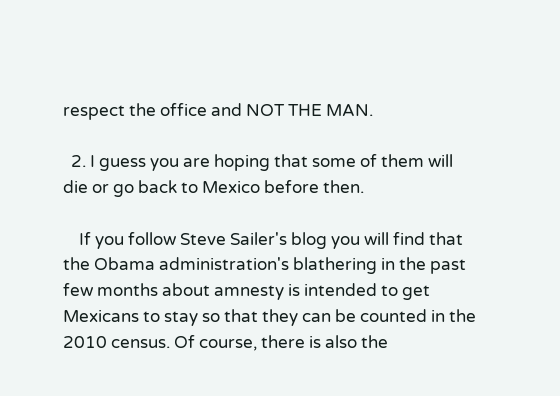respect the office and NOT THE MAN.

  2. I guess you are hoping that some of them will die or go back to Mexico before then.

    If you follow Steve Sailer's blog you will find that the Obama administration's blathering in the past few months about amnesty is intended to get Mexicans to stay so that they can be counted in the 2010 census. Of course, there is also the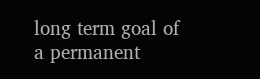long term goal of a permanent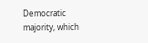Democratic majority, which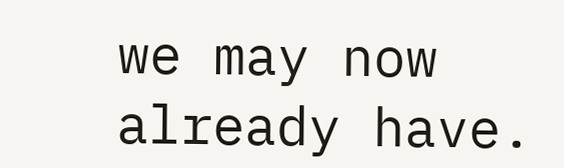we may now already have.